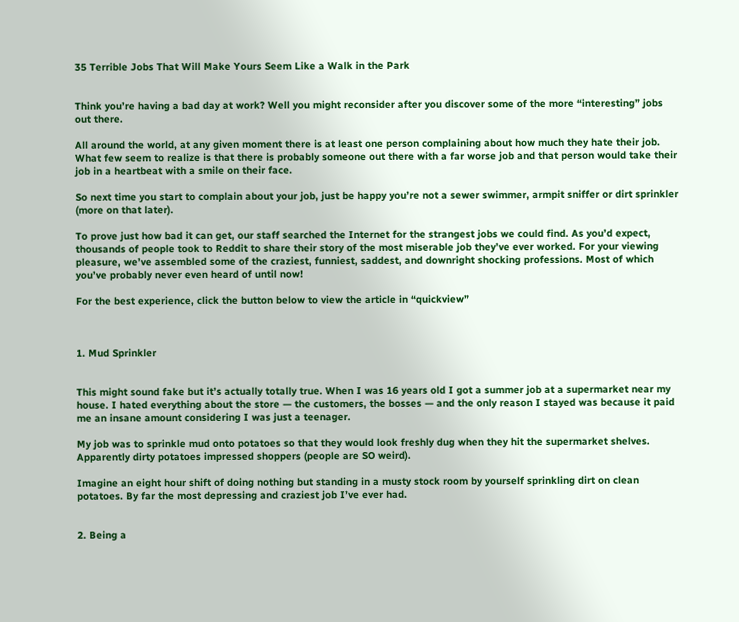35 Terrible Jobs That Will Make Yours Seem Like a Walk in the Park


Think you’re having a bad day at work? Well you might reconsider after you discover some of the more “interesting” jobs out there.

All around the world, at any given moment there is at least one person complaining about how much they hate their job. What few seem to realize is that there is probably someone out there with a far worse job and that person would take their job in a heartbeat with a smile on their face.

So next time you start to complain about your job, just be happy you’re not a sewer swimmer, armpit sniffer or dirt sprinkler (more on that later).

To prove just how bad it can get, our staff searched the Internet for the strangest jobs we could find. As you’d expect, thousands of people took to Reddit to share their story of the most miserable job they’ve ever worked. For your viewing pleasure, we’ve assembled some of the craziest, funniest, saddest, and downright shocking professions. Most of which you’ve probably never even heard of until now!

For the best experience, click the button below to view the article in “quickview”



1. Mud Sprinkler


This might sound fake but it’s actually totally true. When I was 16 years old I got a summer job at a supermarket near my house. I hated everything about the store — the customers, the bosses — and the only reason I stayed was because it paid me an insane amount considering I was just a teenager.

My job was to sprinkle mud onto potatoes so that they would look freshly dug when they hit the supermarket shelves. Apparently dirty potatoes impressed shoppers (people are SO weird).

Imagine an eight hour shift of doing nothing but standing in a musty stock room by yourself sprinkling dirt on clean potatoes. By far the most depressing and craziest job I’ve ever had.


2. Being a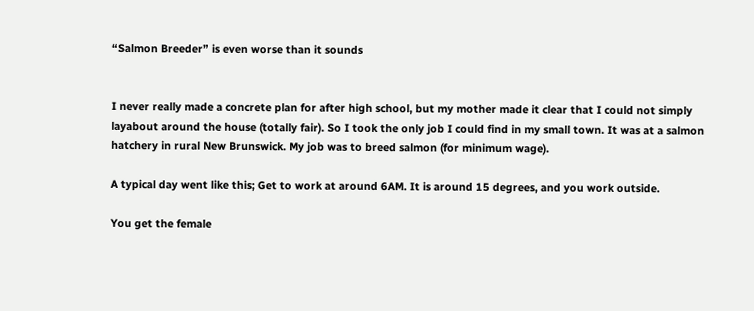“Salmon Breeder” is even worse than it sounds


I never really made a concrete plan for after high school, but my mother made it clear that I could not simply layabout around the house (totally fair). So I took the only job I could find in my small town. It was at a salmon hatchery in rural New Brunswick. My job was to breed salmon (for minimum wage).

A typical day went like this; Get to work at around 6AM. It is around 15 degrees, and you work outside.

You get the female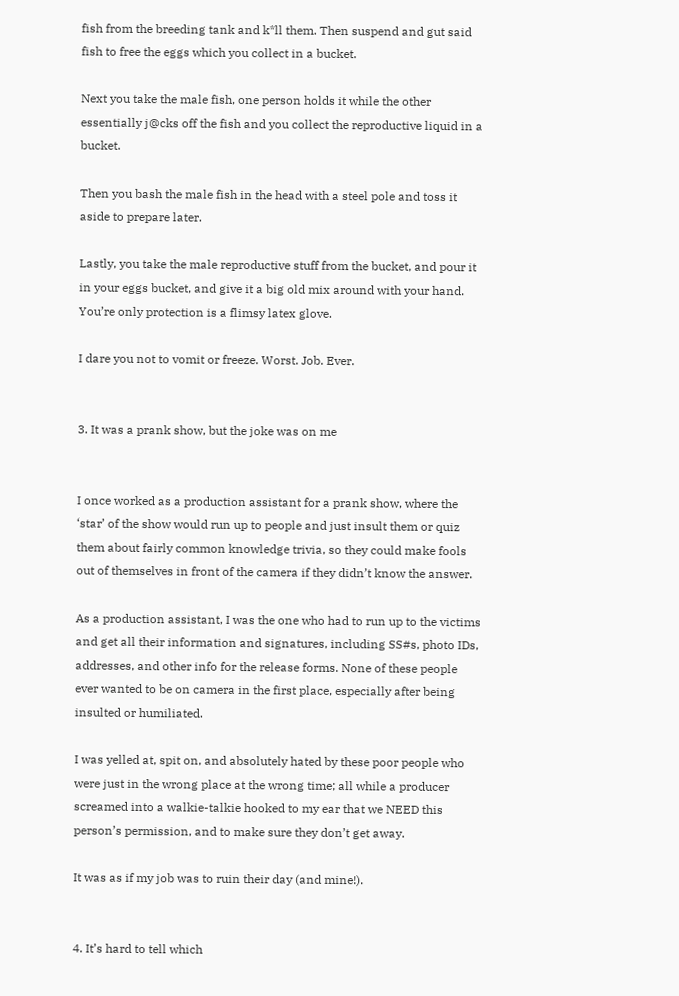fish from the breeding tank and k*ll them. Then suspend and gut said fish to free the eggs which you collect in a bucket.

Next you take the male fish, one person holds it while the other essentially j@cks off the fish and you collect the reproductive liquid in a bucket.

Then you bash the male fish in the head with a steel pole and toss it aside to prepare later.

Lastly, you take the male reproductive stuff from the bucket, and pour it in your eggs bucket, and give it a big old mix around with your hand. You’re only protection is a flimsy latex glove.

I dare you not to vomit or freeze. Worst. Job. Ever.


3. It was a prank show, but the joke was on me


I once worked as a production assistant for a prank show, where the ‘star’ of the show would run up to people and just insult them or quiz them about fairly common knowledge trivia, so they could make fools out of themselves in front of the camera if they didn’t know the answer.

As a production assistant, I was the one who had to run up to the victims and get all their information and signatures, including SS#s, photo IDs, addresses, and other info for the release forms. None of these people ever wanted to be on camera in the first place, especially after being insulted or humiliated.

I was yelled at, spit on, and absolutely hated by these poor people who were just in the wrong place at the wrong time; all while a producer screamed into a walkie-talkie hooked to my ear that we NEED this person’s permission, and to make sure they don’t get away.

It was as if my job was to ruin their day (and mine!).


4. It’s hard to tell which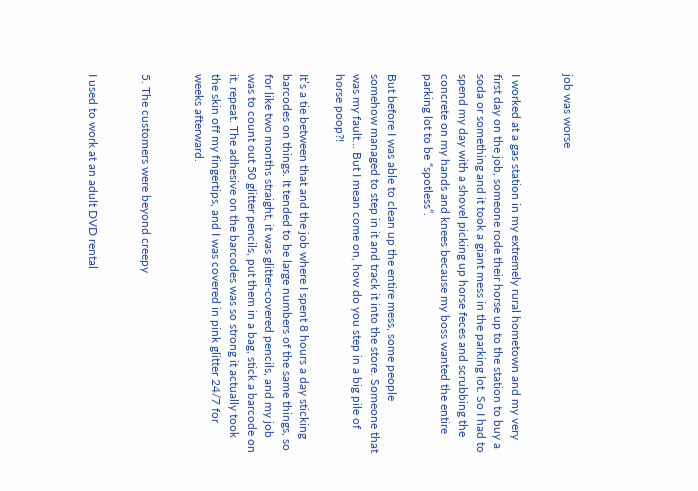job was worse


I worked at a gas station in my extremely rural hometown and my very first day on the job, someone rode their horse up to the station to buy a soda or something and it took a giant mess in the parking lot. So I had to spend my day with a shovel picking up horse feces and scrubbing the concrete on my hands and knees because my boss wanted the entire parking lot to be “spotless”.

But before I was able to clean up the entire mess, some people somehow managed to step in it and track it into the store. Someone that was my fault… But I mean come on, how do you step in a big pile of horse poop?!

It’s a tie between that and the job where I spent 8 hours a day sticking barcodes on things. It tended to be large numbers of the same things, so for like two months straight, it was glitter-covered pencils, and my job was to count out 50 glitter pencils, put them in a bag, stick a barcode on it, repeat. The adhesive on the barcodes was so strong it actually took the skin off my fingertips, and I was covered in pink glitter 24/7 for weeks afterward.


5. The customers were beyond creepy


I used to work at an adult DVD rental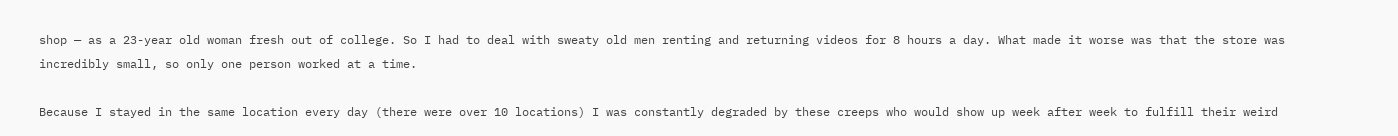shop — as a 23-year old woman fresh out of college. So I had to deal with sweaty old men renting and returning videos for 8 hours a day. What made it worse was that the store was incredibly small, so only one person worked at a time.

Because I stayed in the same location every day (there were over 10 locations) I was constantly degraded by these creeps who would show up week after week to fulfill their weird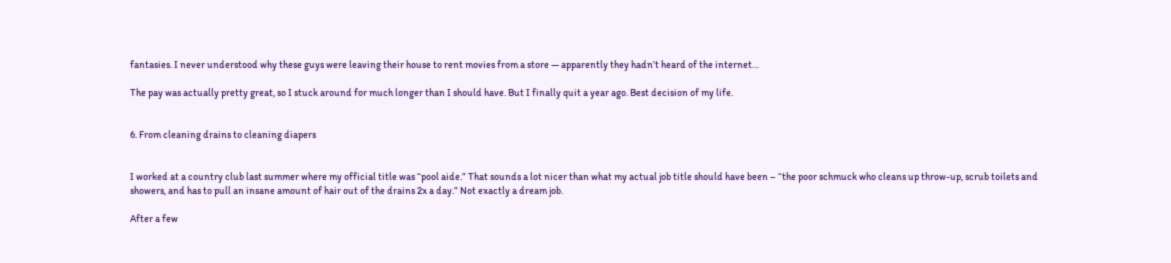fantasies. I never understood why these guys were leaving their house to rent movies from a store — apparently they hadn’t heard of the internet…

The pay was actually pretty great, so I stuck around for much longer than I should have. But I finally quit a year ago. Best decision of my life.


6. From cleaning drains to cleaning diapers


I worked at a country club last summer where my official title was “pool aide.” That sounds a lot nicer than what my actual job title should have been – “the poor schmuck who cleans up throw-up, scrub toilets and showers, and has to pull an insane amount of hair out of the drains 2x a day.” Not exactly a dream job.

After a few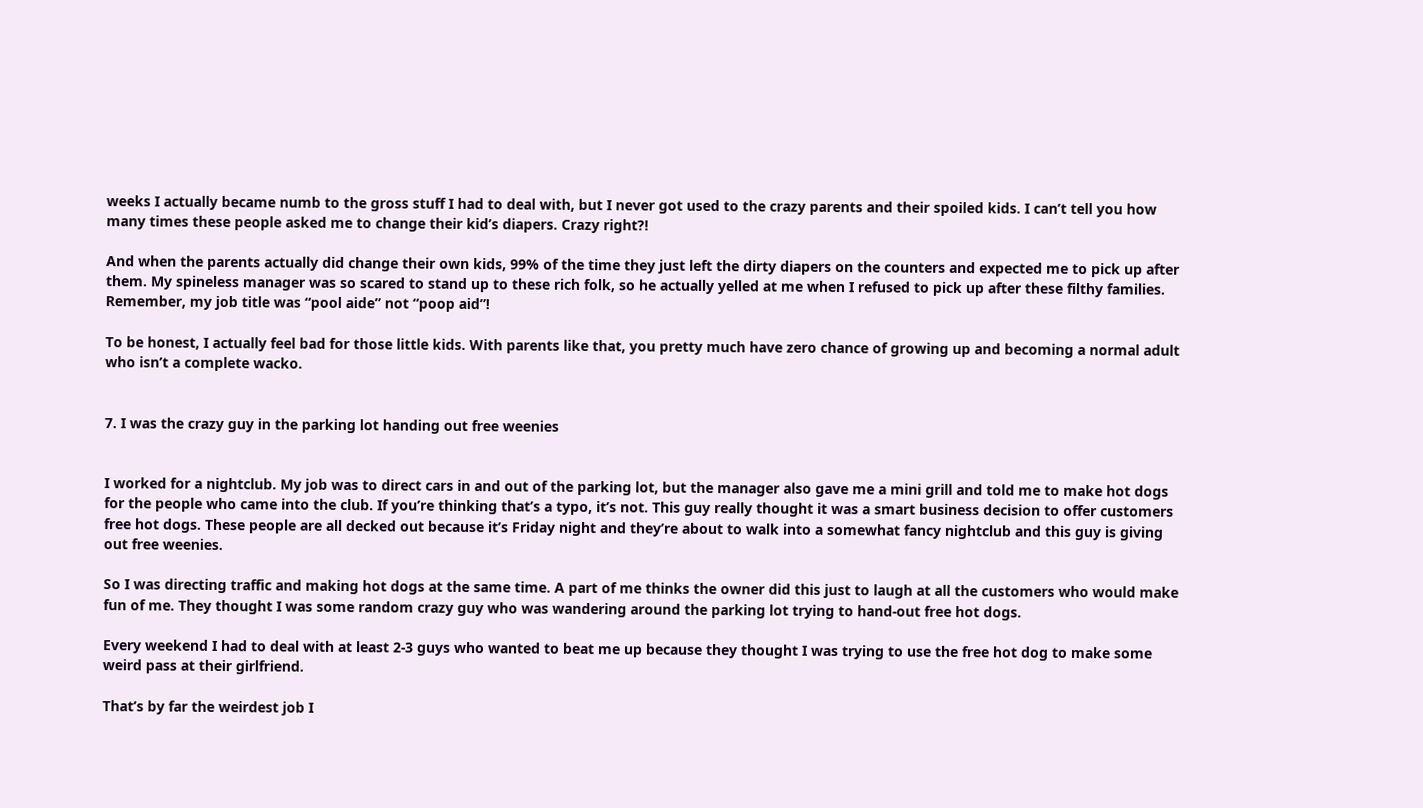weeks I actually became numb to the gross stuff I had to deal with, but I never got used to the crazy parents and their spoiled kids. I can’t tell you how many times these people asked me to change their kid’s diapers. Crazy right?!

And when the parents actually did change their own kids, 99% of the time they just left the dirty diapers on the counters and expected me to pick up after them. My spineless manager was so scared to stand up to these rich folk, so he actually yelled at me when I refused to pick up after these filthy families. Remember, my job title was “pool aide” not “poop aid”!

To be honest, I actually feel bad for those little kids. With parents like that, you pretty much have zero chance of growing up and becoming a normal adult who isn’t a complete wacko.


7. I was the crazy guy in the parking lot handing out free weenies


I worked for a nightclub. My job was to direct cars in and out of the parking lot, but the manager also gave me a mini grill and told me to make hot dogs for the people who came into the club. If you’re thinking that’s a typo, it’s not. This guy really thought it was a smart business decision to offer customers free hot dogs. These people are all decked out because it’s Friday night and they’re about to walk into a somewhat fancy nightclub and this guy is giving out free weenies.

So I was directing traffic and making hot dogs at the same time. A part of me thinks the owner did this just to laugh at all the customers who would make fun of me. They thought I was some random crazy guy who was wandering around the parking lot trying to hand-out free hot dogs.

Every weekend I had to deal with at least 2-3 guys who wanted to beat me up because they thought I was trying to use the free hot dog to make some weird pass at their girlfriend.

That’s by far the weirdest job I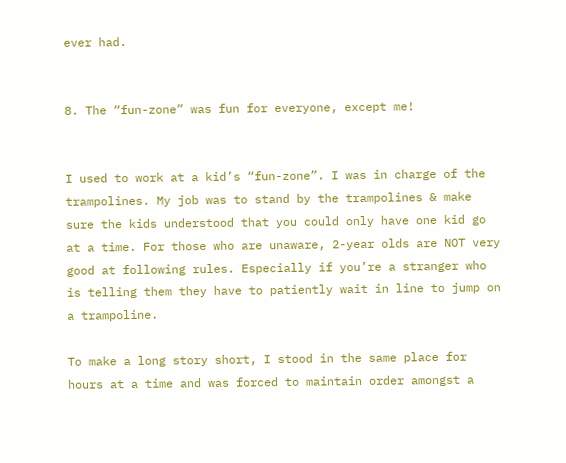ever had.


8. The “fun-zone” was fun for everyone, except me!


I used to work at a kid’s “fun-zone”. I was in charge of the trampolines. My job was to stand by the trampolines & make sure the kids understood that you could only have one kid go at a time. For those who are unaware, 2-year olds are NOT very good at following rules. Especially if you’re a stranger who is telling them they have to patiently wait in line to jump on a trampoline.

To make a long story short, I stood in the same place for hours at a time and was forced to maintain order amongst a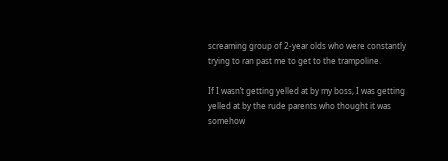screaming group of 2-year olds who were constantly trying to ran past me to get to the trampoline.

If I wasn’t getting yelled at by my boss, I was getting yelled at by the rude parents who thought it was somehow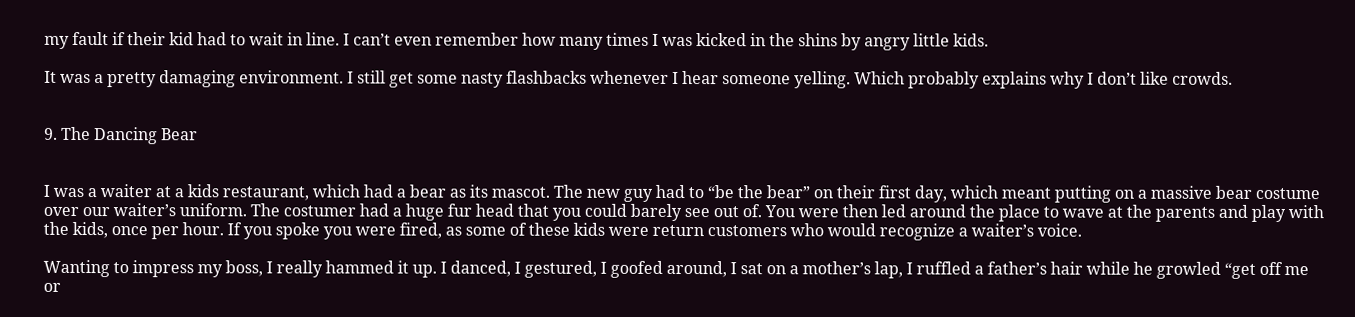my fault if their kid had to wait in line. I can’t even remember how many times I was kicked in the shins by angry little kids.

It was a pretty damaging environment. I still get some nasty flashbacks whenever I hear someone yelling. Which probably explains why I don’t like crowds.


9. The Dancing Bear


I was a waiter at a kids restaurant, which had a bear as its mascot. The new guy had to “be the bear” on their first day, which meant putting on a massive bear costume over our waiter’s uniform. The costumer had a huge fur head that you could barely see out of. You were then led around the place to wave at the parents and play with the kids, once per hour. If you spoke you were fired, as some of these kids were return customers who would recognize a waiter’s voice.

Wanting to impress my boss, I really hammed it up. I danced, I gestured, I goofed around, I sat on a mother’s lap, I ruffled a father’s hair while he growled “get off me or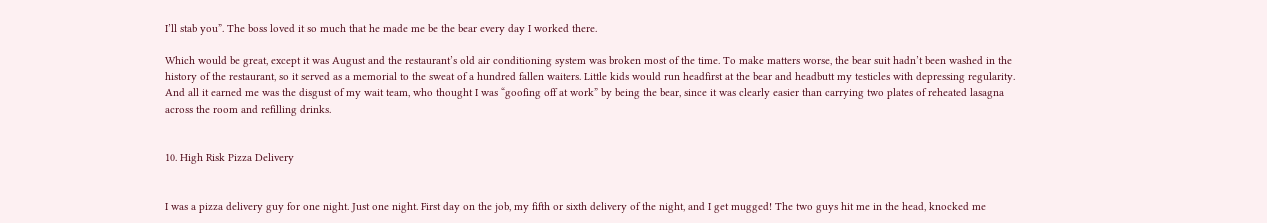I’ll stab you”. The boss loved it so much that he made me be the bear every day I worked there.

Which would be great, except it was August and the restaurant’s old air conditioning system was broken most of the time. To make matters worse, the bear suit hadn’t been washed in the history of the restaurant, so it served as a memorial to the sweat of a hundred fallen waiters. Little kids would run headfirst at the bear and headbutt my testicles with depressing regularity. And all it earned me was the disgust of my wait team, who thought I was “goofing off at work” by being the bear, since it was clearly easier than carrying two plates of reheated lasagna across the room and refilling drinks.


10. High Risk Pizza Delivery


I was a pizza delivery guy for one night. Just one night. First day on the job, my fifth or sixth delivery of the night, and I get mugged! The two guys hit me in the head, knocked me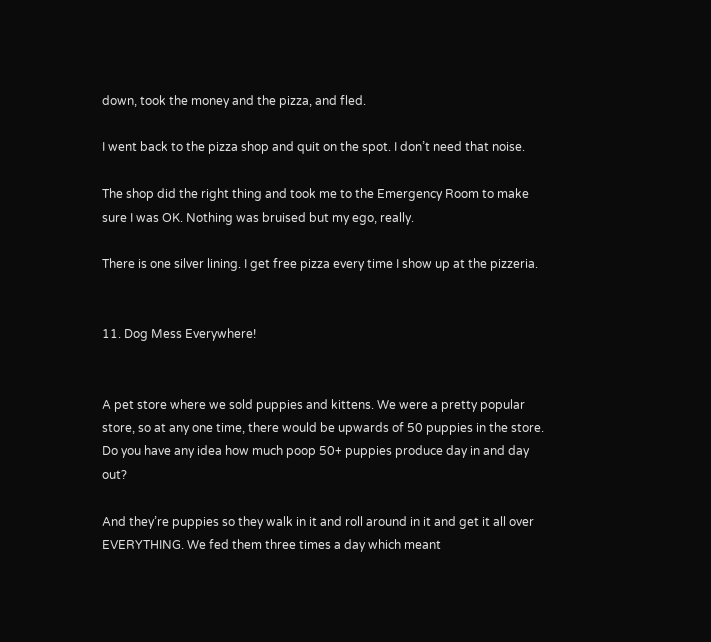down, took the money and the pizza, and fled.

I went back to the pizza shop and quit on the spot. I don’t need that noise.

The shop did the right thing and took me to the Emergency Room to make sure I was OK. Nothing was bruised but my ego, really.

There is one silver lining. I get free pizza every time I show up at the pizzeria.


11. Dog Mess Everywhere!


A pet store where we sold puppies and kittens. We were a pretty popular store, so at any one time, there would be upwards of 50 puppies in the store. Do you have any idea how much poop 50+ puppies produce day in and day out?

And they’re puppies so they walk in it and roll around in it and get it all over EVERYTHING. We fed them three times a day which meant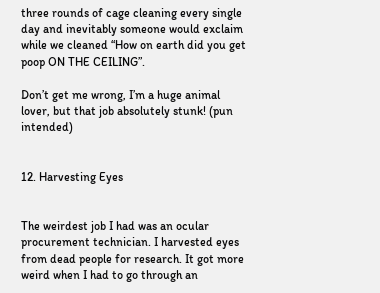three rounds of cage cleaning every single day and inevitably someone would exclaim while we cleaned “How on earth did you get poop ON THE CEILING”.

Don’t get me wrong, I’m a huge animal lover, but that job absolutely stunk! (pun intended)


12. Harvesting Eyes


The weirdest job I had was an ocular procurement technician. I harvested eyes from dead people for research. It got more weird when I had to go through an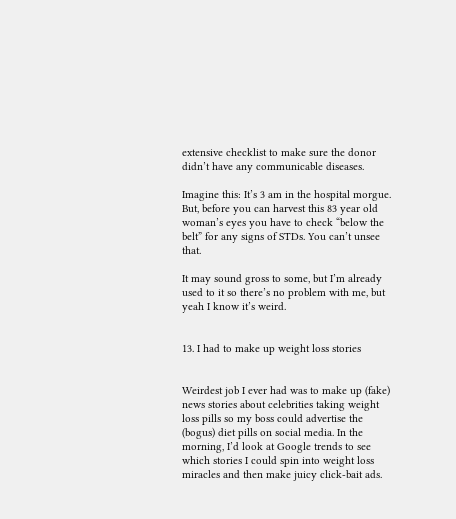extensive checklist to make sure the donor didn’t have any communicable diseases.

Imagine this: It’s 3 am in the hospital morgue. But, before you can harvest this 83 year old woman’s eyes you have to check “below the belt” for any signs of STDs. You can’t unsee that.

It may sound gross to some, but I’m already used to it so there’s no problem with me, but yeah I know it’s weird.


13. I had to make up weight loss stories


Weirdest job I ever had was to make up (fake) news stories about celebrities taking weight loss pills so my boss could advertise the (bogus) diet pills on social media. In the morning, I’d look at Google trends to see which stories I could spin into weight loss miracles and then make juicy click-bait ads.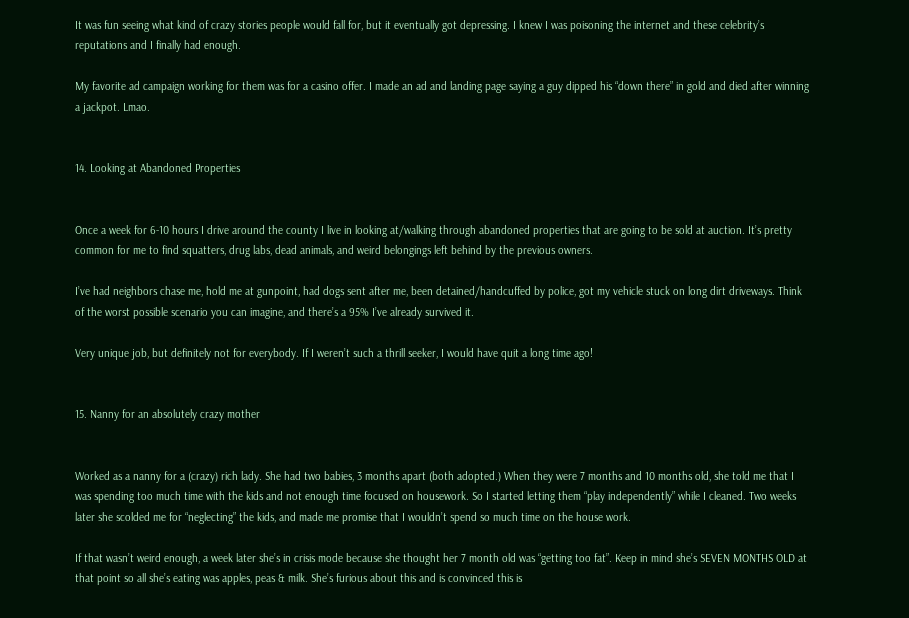It was fun seeing what kind of crazy stories people would fall for, but it eventually got depressing. I knew I was poisoning the internet and these celebrity’s reputations and I finally had enough.

My favorite ad campaign working for them was for a casino offer. I made an ad and landing page saying a guy dipped his “down there” in gold and died after winning a jackpot. Lmao.


14. Looking at Abandoned Properties


Once a week for 6-10 hours I drive around the county I live in looking at/walking through abandoned properties that are going to be sold at auction. It’s pretty common for me to find squatters, drug labs, dead animals, and weird belongings left behind by the previous owners.

I’ve had neighbors chase me, hold me at gunpoint, had dogs sent after me, been detained/handcuffed by police, got my vehicle stuck on long dirt driveways. Think of the worst possible scenario you can imagine, and there’s a 95% I’ve already survived it.

Very unique job, but definitely not for everybody. If I weren’t such a thrill seeker, I would have quit a long time ago!


15. Nanny for an absolutely crazy mother


Worked as a nanny for a (crazy) rich lady. She had two babies, 3 months apart (both adopted.) When they were 7 months and 10 months old, she told me that I was spending too much time with the kids and not enough time focused on housework. So I started letting them “play independently” while I cleaned. Two weeks later she scolded me for “neglecting” the kids, and made me promise that I wouldn’t spend so much time on the house work.

If that wasn’t weird enough, a week later she’s in crisis mode because she thought her 7 month old was “getting too fat”. Keep in mind she’s SEVEN MONTHS OLD at that point so all she’s eating was apples, peas & milk. She’s furious about this and is convinced this is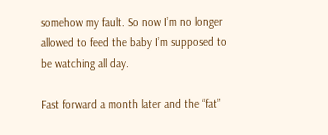somehow my fault. So now I’m no longer allowed to feed the baby I’m supposed to be watching all day.

Fast forward a month later and the “fat”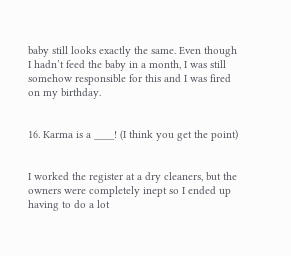baby still looks exactly the same. Even though I hadn’t feed the baby in a month, I was still somehow responsible for this and I was fired on my birthday.


16. Karma is a ____! (I think you get the point)


I worked the register at a dry cleaners, but the owners were completely inept so I ended up having to do a lot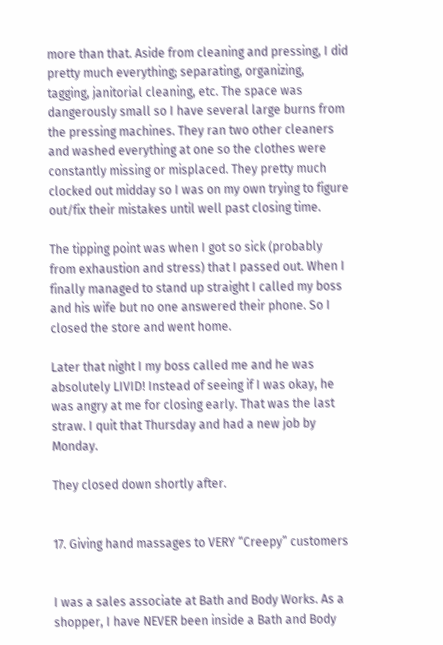more than that. Aside from cleaning and pressing, I did pretty much everything; separating, organizing, tagging, janitorial cleaning, etc. The space was dangerously small so I have several large burns from the pressing machines. They ran two other cleaners and washed everything at one so the clothes were constantly missing or misplaced. They pretty much clocked out midday so I was on my own trying to figure out/fix their mistakes until well past closing time.

The tipping point was when I got so sick (probably from exhaustion and stress) that I passed out. When I finally managed to stand up straight I called my boss and his wife but no one answered their phone. So I closed the store and went home.

Later that night I my boss called me and he was absolutely LIVID! Instead of seeing if I was okay, he was angry at me for closing early. That was the last straw. I quit that Thursday and had a new job by Monday.

They closed down shortly after.


17. Giving hand massages to VERY “Creepy” customers


I was a sales associate at Bath and Body Works. As a shopper, I have NEVER been inside a Bath and Body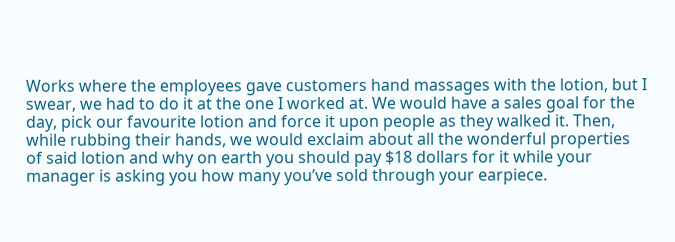Works where the employees gave customers hand massages with the lotion, but I swear, we had to do it at the one I worked at. We would have a sales goal for the day, pick our favourite lotion and force it upon people as they walked it. Then, while rubbing their hands, we would exclaim about all the wonderful properties of said lotion and why on earth you should pay $18 dollars for it while your manager is asking you how many you’ve sold through your earpiece.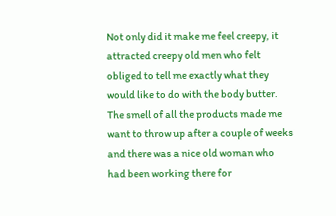Not only did it make me feel creepy, it attracted creepy old men who felt obliged to tell me exactly what they would like to do with the body butter. The smell of all the products made me want to throw up after a couple of weeks and there was a nice old woman who had been working there for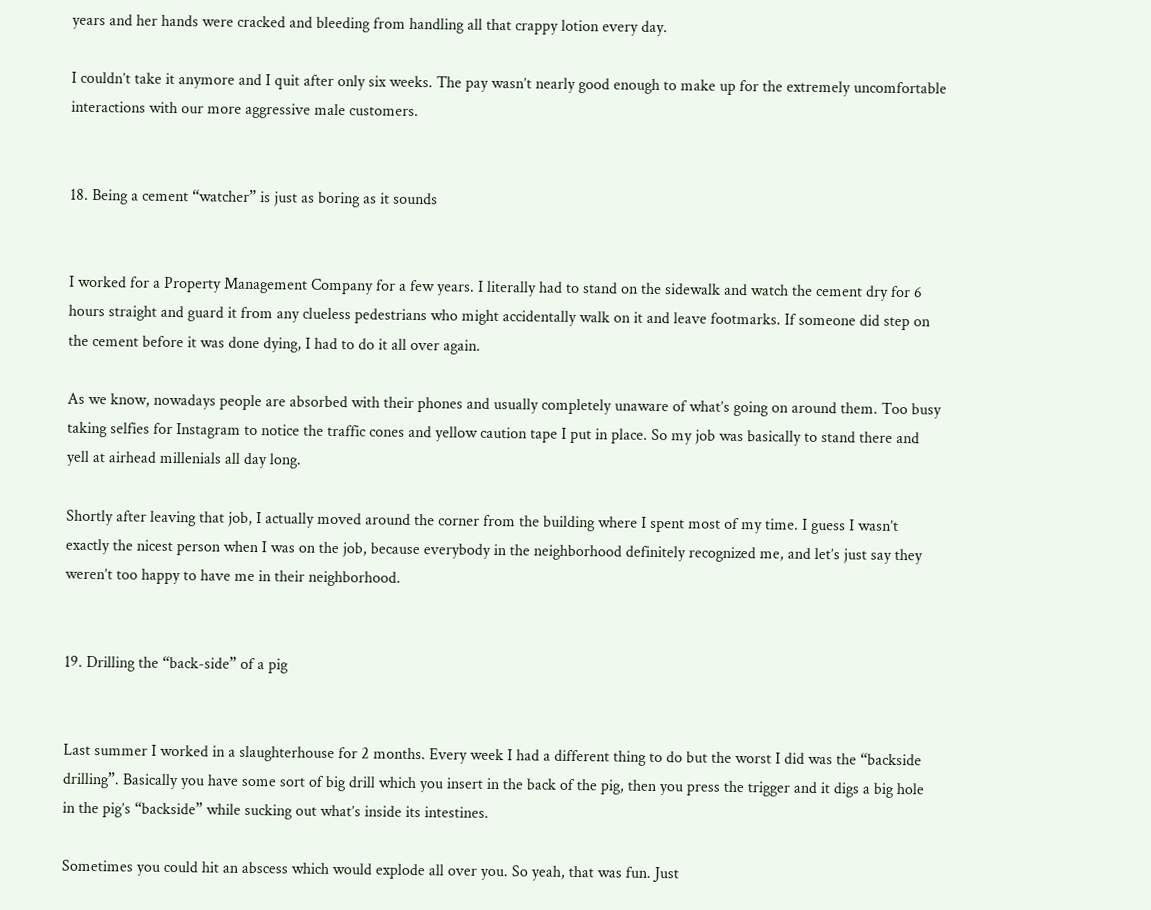years and her hands were cracked and bleeding from handling all that crappy lotion every day.

I couldn’t take it anymore and I quit after only six weeks. The pay wasn’t nearly good enough to make up for the extremely uncomfortable interactions with our more aggressive male customers.


18. Being a cement “watcher” is just as boring as it sounds


I worked for a Property Management Company for a few years. I literally had to stand on the sidewalk and watch the cement dry for 6 hours straight and guard it from any clueless pedestrians who might accidentally walk on it and leave footmarks. If someone did step on the cement before it was done dying, I had to do it all over again.

As we know, nowadays people are absorbed with their phones and usually completely unaware of what’s going on around them. Too busy taking selfies for Instagram to notice the traffic cones and yellow caution tape I put in place. So my job was basically to stand there and yell at airhead millenials all day long.

Shortly after leaving that job, I actually moved around the corner from the building where I spent most of my time. I guess I wasn’t exactly the nicest person when I was on the job, because everybody in the neighborhood definitely recognized me, and let’s just say they weren’t too happy to have me in their neighborhood.


19. Drilling the “back-side” of a pig


Last summer I worked in a slaughterhouse for 2 months. Every week I had a different thing to do but the worst I did was the “backside drilling”. Basically you have some sort of big drill which you insert in the back of the pig, then you press the trigger and it digs a big hole in the pig’s “backside” while sucking out what’s inside its intestines.

Sometimes you could hit an abscess which would explode all over you. So yeah, that was fun. Just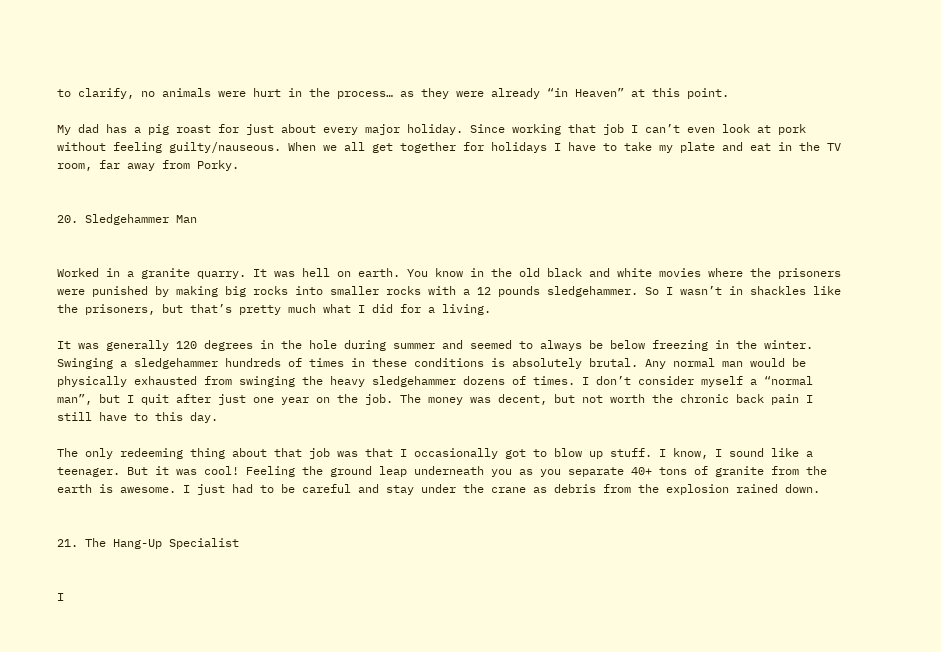to clarify, no animals were hurt in the process… as they were already “in Heaven” at this point.

My dad has a pig roast for just about every major holiday. Since working that job I can’t even look at pork without feeling guilty/nauseous. When we all get together for holidays I have to take my plate and eat in the TV room, far away from Porky.


20. Sledgehammer Man


Worked in a granite quarry. It was hell on earth. You know in the old black and white movies where the prisoners were punished by making big rocks into smaller rocks with a 12 pounds sledgehammer. So I wasn’t in shackles like the prisoners, but that’s pretty much what I did for a living.

It was generally 120 degrees in the hole during summer and seemed to always be below freezing in the winter. Swinging a sledgehammer hundreds of times in these conditions is absolutely brutal. Any normal man would be physically exhausted from swinging the heavy sledgehammer dozens of times. I don’t consider myself a “normal man”, but I quit after just one year on the job. The money was decent, but not worth the chronic back pain I still have to this day.

The only redeeming thing about that job was that I occasionally got to blow up stuff. I know, I sound like a teenager. But it was cool! Feeling the ground leap underneath you as you separate 40+ tons of granite from the earth is awesome. I just had to be careful and stay under the crane as debris from the explosion rained down.


21. The Hang-Up Specialist


I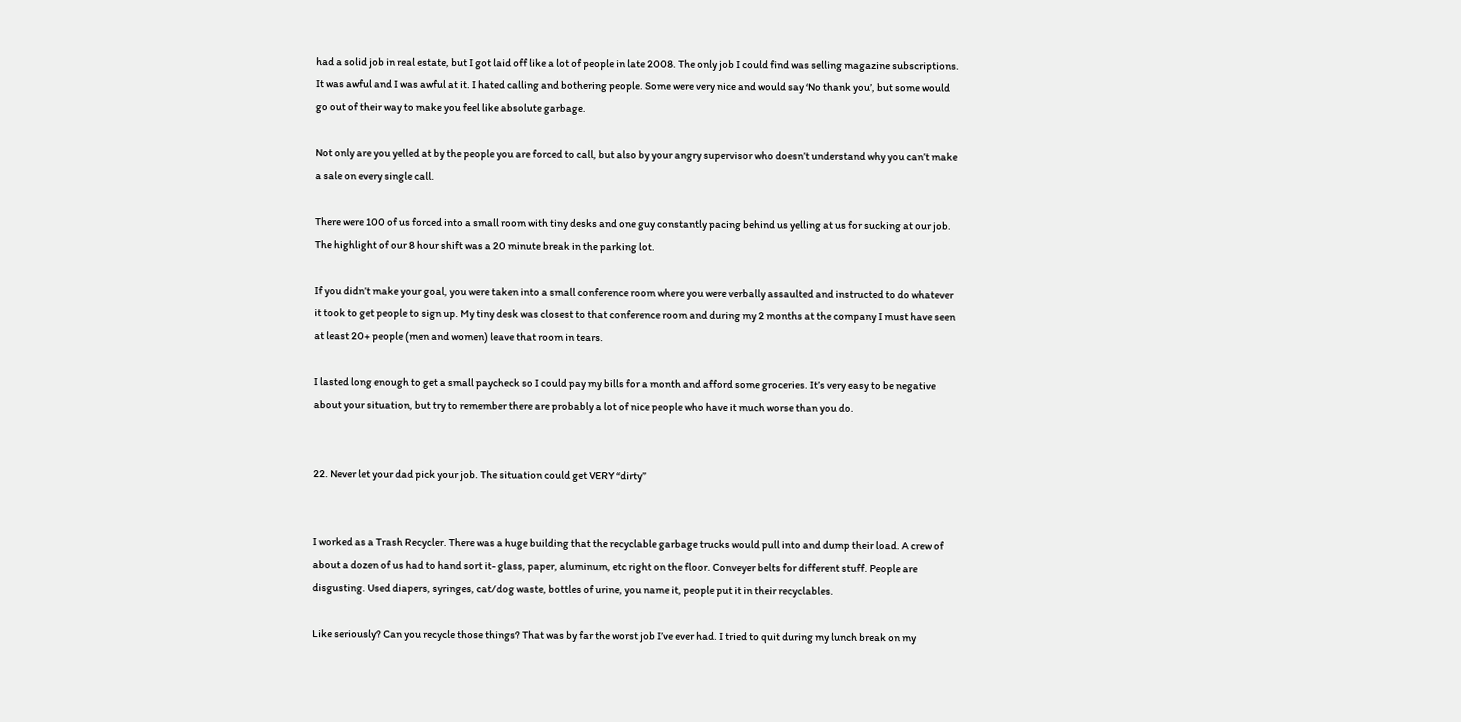had a solid job in real estate, but I got laid off like a lot of people in late 2008. The only job I could find was selling magazine subscriptions. It was awful and I was awful at it. I hated calling and bothering people. Some were very nice and would say ‘No thank you’, but some would go out of their way to make you feel like absolute garbage.

Not only are you yelled at by the people you are forced to call, but also by your angry supervisor who doesn’t understand why you can’t make a sale on every single call.

There were 100 of us forced into a small room with tiny desks and one guy constantly pacing behind us yelling at us for sucking at our job. The highlight of our 8 hour shift was a 20 minute break in the parking lot.

If you didn’t make your goal, you were taken into a small conference room where you were verbally assaulted and instructed to do whatever it took to get people to sign up. My tiny desk was closest to that conference room and during my 2 months at the company I must have seen at least 20+ people (men and women) leave that room in tears.

I lasted long enough to get a small paycheck so I could pay my bills for a month and afford some groceries. It’s very easy to be negative about your situation, but try to remember there are probably a lot of nice people who have it much worse than you do.


22. Never let your dad pick your job. The situation could get VERY “dirty”


I worked as a Trash Recycler. There was a huge building that the recyclable garbage trucks would pull into and dump their load. A crew of about a dozen of us had to hand sort it- glass, paper, aluminum, etc right on the floor. Conveyer belts for different stuff. People are disgusting. Used diapers, syringes, cat/dog waste, bottles of urine, you name it, people put it in their recyclables.

Like seriously? Can you recycle those things? That was by far the worst job I’ve ever had. I tried to quit during my lunch break on my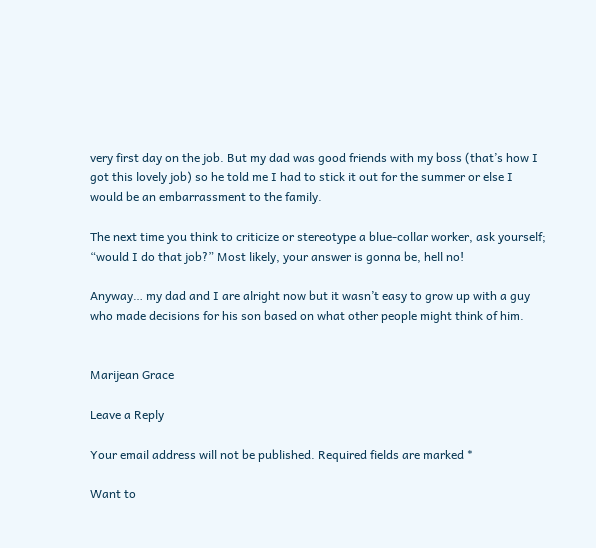very first day on the job. But my dad was good friends with my boss (that’s how I got this lovely job) so he told me I had to stick it out for the summer or else I would be an embarrassment to the family.

The next time you think to criticize or stereotype a blue-collar worker, ask yourself; “would I do that job?” Most likely, your answer is gonna be, hell no!

Anyway… my dad and I are alright now but it wasn’t easy to grow up with a guy who made decisions for his son based on what other people might think of him.


Marijean Grace

Leave a Reply

Your email address will not be published. Required fields are marked *

Want to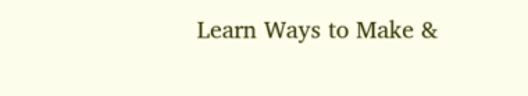Learn Ways to Make &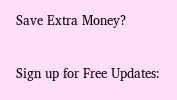Save Extra Money?

Sign up for Free Updates: